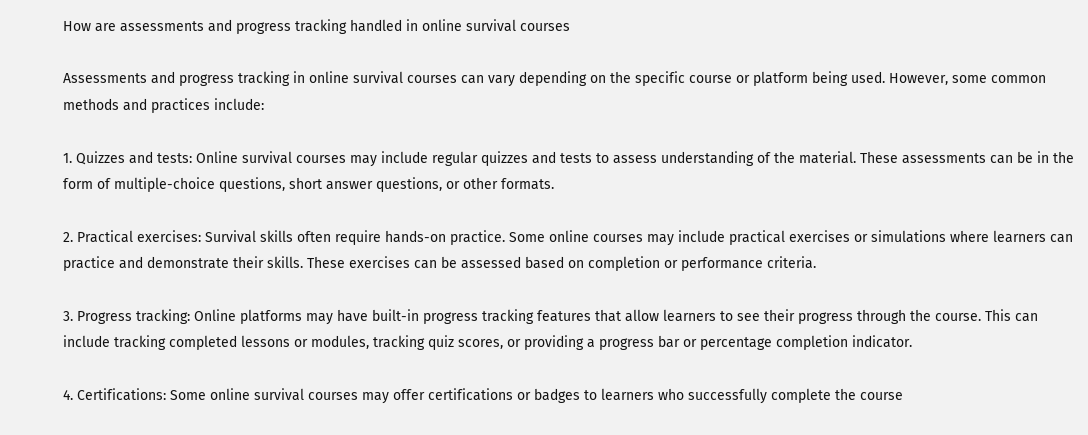How are assessments and progress tracking handled in online survival courses

Assessments and progress tracking in online survival courses can vary depending on the specific course or platform being used. However, some common methods and practices include:

1. Quizzes and tests: Online survival courses may include regular quizzes and tests to assess understanding of the material. These assessments can be in the form of multiple-choice questions, short answer questions, or other formats.

2. Practical exercises: Survival skills often require hands-on practice. Some online courses may include practical exercises or simulations where learners can practice and demonstrate their skills. These exercises can be assessed based on completion or performance criteria.

3. Progress tracking: Online platforms may have built-in progress tracking features that allow learners to see their progress through the course. This can include tracking completed lessons or modules, tracking quiz scores, or providing a progress bar or percentage completion indicator.

4. Certifications: Some online survival courses may offer certifications or badges to learners who successfully complete the course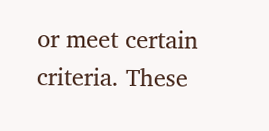or meet certain criteria. These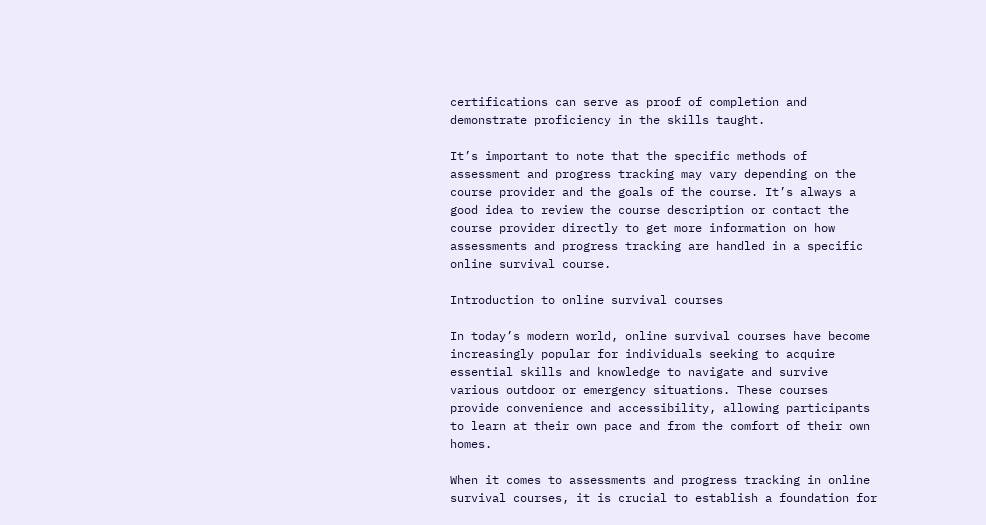certifications can serve as proof of completion and demonstrate proficiency in the skills taught.

It’s important to note that the specific methods of assessment and progress tracking may vary depending on the course provider and the goals of the course. It’s always a good idea to review the course description or contact the course provider directly to get more information on how assessments and progress tracking are handled in a specific online survival course.

Introduction to online survival courses

In today’s modern world, online survival courses have become increasingly popular for individuals seeking to acquire essential skills and knowledge to navigate and survive various outdoor or emergency situations. These courses provide convenience and accessibility, allowing participants to learn at their own pace and from the comfort of their own homes.

When it comes to assessments and progress tracking in online survival courses, it is crucial to establish a foundation for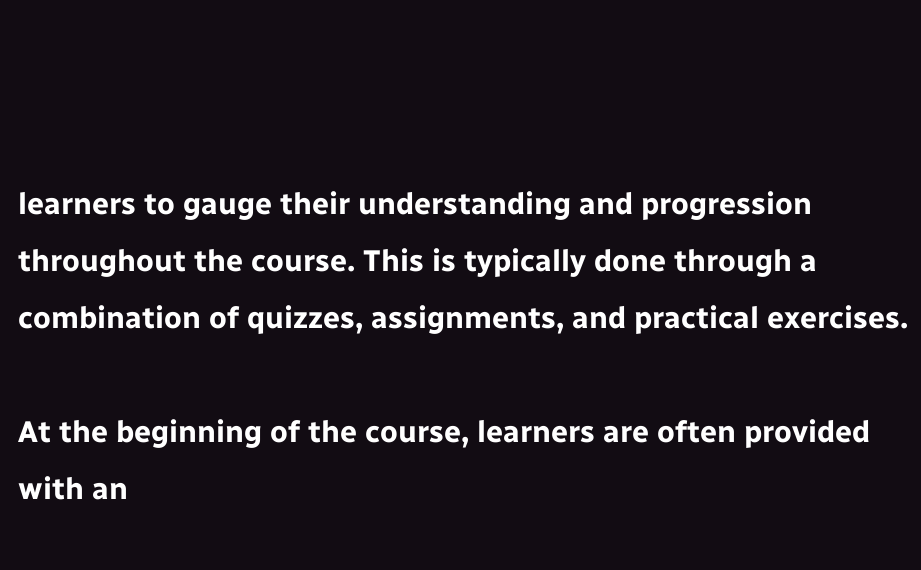learners to gauge their understanding and progression throughout the course. This is typically done through a combination of quizzes, assignments, and practical exercises.

At the beginning of the course, learners are often provided with an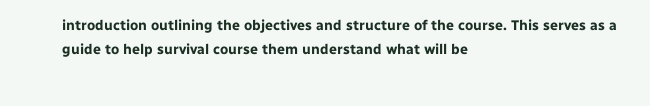introduction outlining the objectives and structure of the course. This serves as a guide to help survival course them understand what will be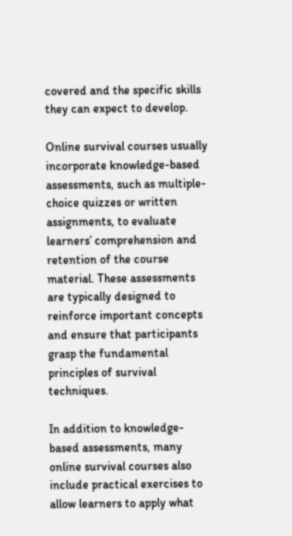covered and the specific skills they can expect to develop.

Online survival courses usually incorporate knowledge-based assessments, such as multiple-choice quizzes or written assignments, to evaluate learners’ comprehension and retention of the course material. These assessments are typically designed to reinforce important concepts and ensure that participants grasp the fundamental principles of survival techniques.

In addition to knowledge-based assessments, many online survival courses also include practical exercises to allow learners to apply what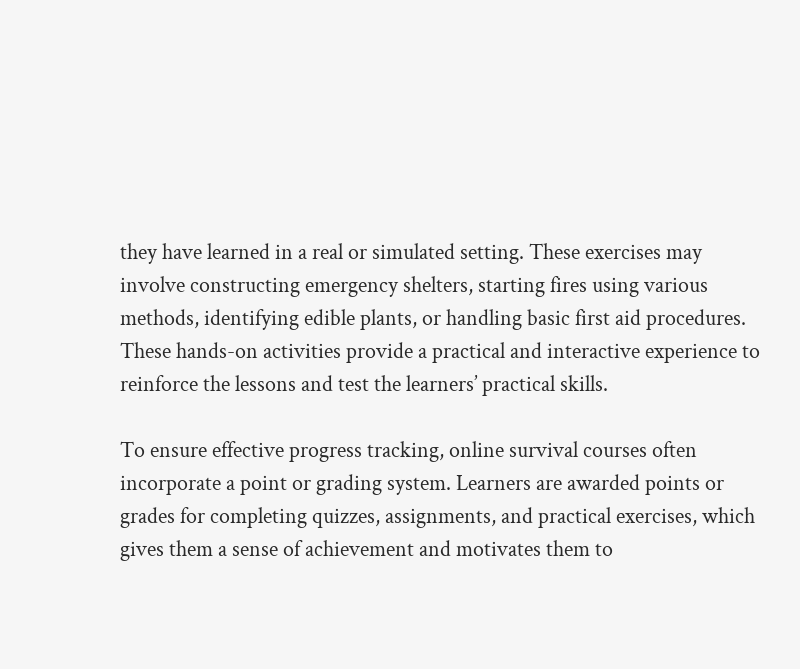they have learned in a real or simulated setting. These exercises may involve constructing emergency shelters, starting fires using various methods, identifying edible plants, or handling basic first aid procedures. These hands-on activities provide a practical and interactive experience to reinforce the lessons and test the learners’ practical skills.

To ensure effective progress tracking, online survival courses often incorporate a point or grading system. Learners are awarded points or grades for completing quizzes, assignments, and practical exercises, which gives them a sense of achievement and motivates them to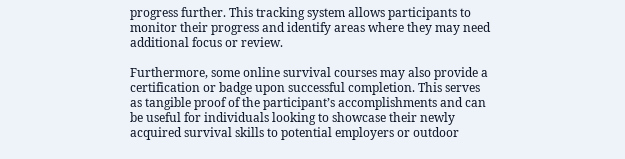progress further. This tracking system allows participants to monitor their progress and identify areas where they may need additional focus or review.

Furthermore, some online survival courses may also provide a certification or badge upon successful completion. This serves as tangible proof of the participant’s accomplishments and can be useful for individuals looking to showcase their newly acquired survival skills to potential employers or outdoor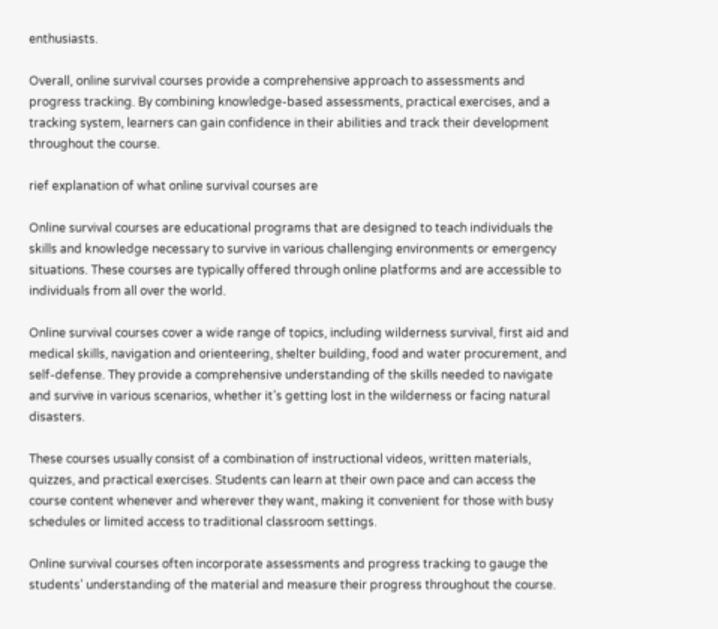enthusiasts.

Overall, online survival courses provide a comprehensive approach to assessments and progress tracking. By combining knowledge-based assessments, practical exercises, and a tracking system, learners can gain confidence in their abilities and track their development throughout the course.

rief explanation of what online survival courses are

Online survival courses are educational programs that are designed to teach individuals the skills and knowledge necessary to survive in various challenging environments or emergency situations. These courses are typically offered through online platforms and are accessible to individuals from all over the world.

Online survival courses cover a wide range of topics, including wilderness survival, first aid and medical skills, navigation and orienteering, shelter building, food and water procurement, and self-defense. They provide a comprehensive understanding of the skills needed to navigate and survive in various scenarios, whether it’s getting lost in the wilderness or facing natural disasters.

These courses usually consist of a combination of instructional videos, written materials, quizzes, and practical exercises. Students can learn at their own pace and can access the course content whenever and wherever they want, making it convenient for those with busy schedules or limited access to traditional classroom settings.

Online survival courses often incorporate assessments and progress tracking to gauge the students’ understanding of the material and measure their progress throughout the course.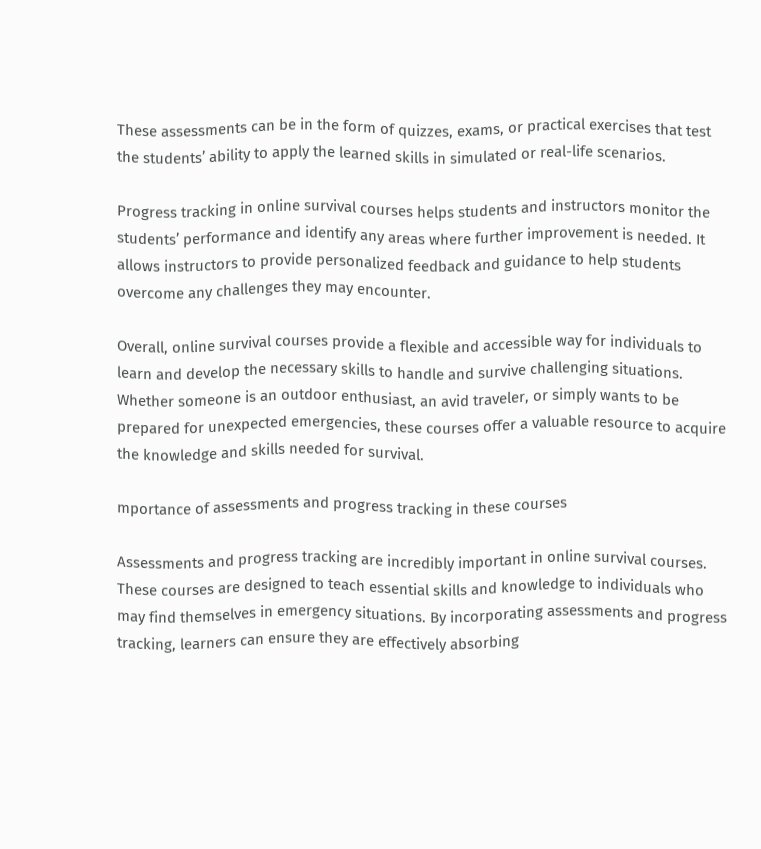These assessments can be in the form of quizzes, exams, or practical exercises that test the students’ ability to apply the learned skills in simulated or real-life scenarios.

Progress tracking in online survival courses helps students and instructors monitor the students’ performance and identify any areas where further improvement is needed. It allows instructors to provide personalized feedback and guidance to help students overcome any challenges they may encounter.

Overall, online survival courses provide a flexible and accessible way for individuals to learn and develop the necessary skills to handle and survive challenging situations. Whether someone is an outdoor enthusiast, an avid traveler, or simply wants to be prepared for unexpected emergencies, these courses offer a valuable resource to acquire the knowledge and skills needed for survival.

mportance of assessments and progress tracking in these courses

Assessments and progress tracking are incredibly important in online survival courses. These courses are designed to teach essential skills and knowledge to individuals who may find themselves in emergency situations. By incorporating assessments and progress tracking, learners can ensure they are effectively absorbing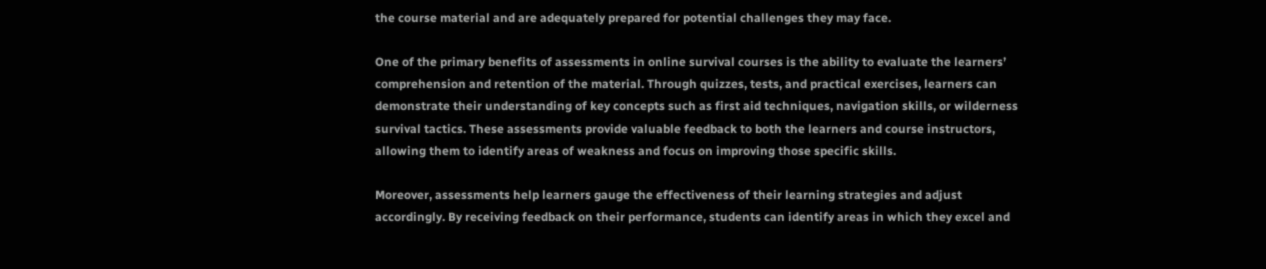the course material and are adequately prepared for potential challenges they may face.

One of the primary benefits of assessments in online survival courses is the ability to evaluate the learners’ comprehension and retention of the material. Through quizzes, tests, and practical exercises, learners can demonstrate their understanding of key concepts such as first aid techniques, navigation skills, or wilderness survival tactics. These assessments provide valuable feedback to both the learners and course instructors, allowing them to identify areas of weakness and focus on improving those specific skills.

Moreover, assessments help learners gauge the effectiveness of their learning strategies and adjust accordingly. By receiving feedback on their performance, students can identify areas in which they excel and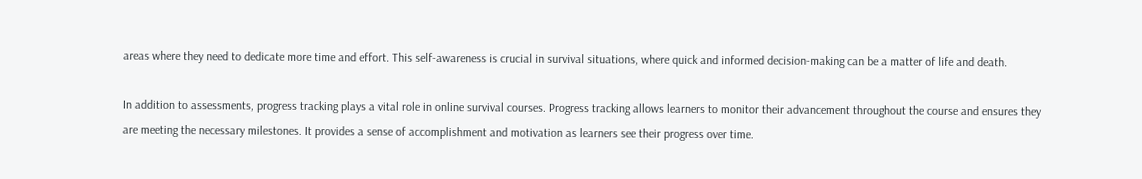areas where they need to dedicate more time and effort. This self-awareness is crucial in survival situations, where quick and informed decision-making can be a matter of life and death.

In addition to assessments, progress tracking plays a vital role in online survival courses. Progress tracking allows learners to monitor their advancement throughout the course and ensures they are meeting the necessary milestones. It provides a sense of accomplishment and motivation as learners see their progress over time.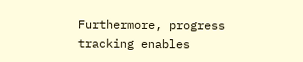Furthermore, progress tracking enables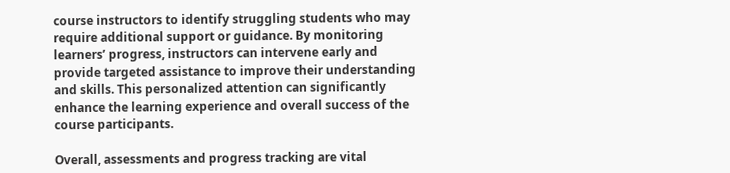course instructors to identify struggling students who may require additional support or guidance. By monitoring learners’ progress, instructors can intervene early and provide targeted assistance to improve their understanding and skills. This personalized attention can significantly enhance the learning experience and overall success of the course participants.

Overall, assessments and progress tracking are vital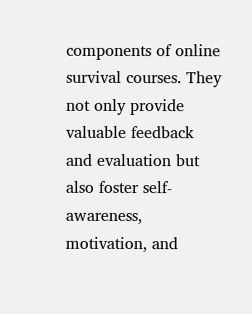components of online survival courses. They not only provide valuable feedback and evaluation but also foster self-awareness, motivation, and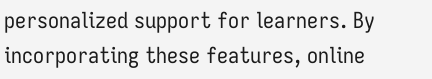personalized support for learners. By incorporating these features, online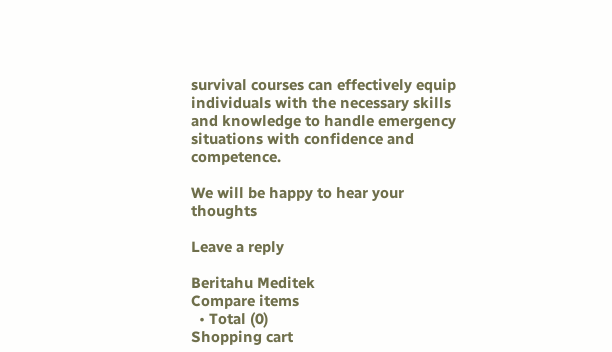survival courses can effectively equip individuals with the necessary skills and knowledge to handle emergency situations with confidence and competence.

We will be happy to hear your thoughts

Leave a reply

Beritahu Meditek
Compare items
  • Total (0)
Shopping cart